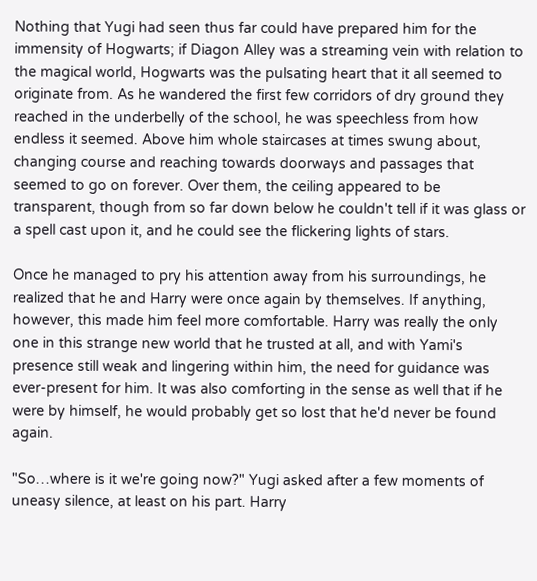Nothing that Yugi had seen thus far could have prepared him for the immensity of Hogwarts; if Diagon Alley was a streaming vein with relation to the magical world, Hogwarts was the pulsating heart that it all seemed to originate from. As he wandered the first few corridors of dry ground they reached in the underbelly of the school, he was speechless from how endless it seemed. Above him whole staircases at times swung about, changing course and reaching towards doorways and passages that seemed to go on forever. Over them, the ceiling appeared to be transparent, though from so far down below he couldn't tell if it was glass or a spell cast upon it, and he could see the flickering lights of stars.

Once he managed to pry his attention away from his surroundings, he realized that he and Harry were once again by themselves. If anything, however, this made him feel more comfortable. Harry was really the only one in this strange new world that he trusted at all, and with Yami's presence still weak and lingering within him, the need for guidance was ever-present for him. It was also comforting in the sense as well that if he were by himself, he would probably get so lost that he'd never be found again.

"So…where is it we're going now?" Yugi asked after a few moments of uneasy silence, at least on his part. Harry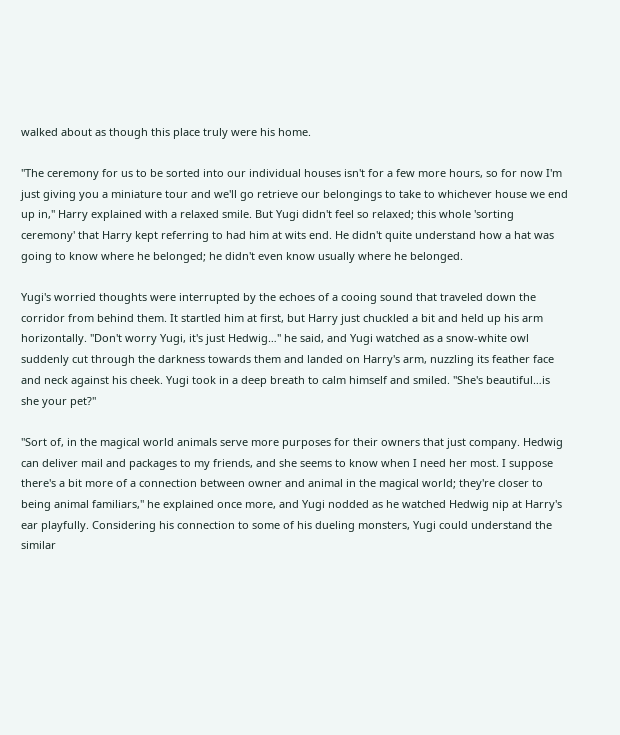walked about as though this place truly were his home.

"The ceremony for us to be sorted into our individual houses isn't for a few more hours, so for now I'm just giving you a miniature tour and we'll go retrieve our belongings to take to whichever house we end up in," Harry explained with a relaxed smile. But Yugi didn't feel so relaxed; this whole 'sorting ceremony' that Harry kept referring to had him at wits end. He didn't quite understand how a hat was going to know where he belonged; he didn't even know usually where he belonged.

Yugi's worried thoughts were interrupted by the echoes of a cooing sound that traveled down the corridor from behind them. It startled him at first, but Harry just chuckled a bit and held up his arm horizontally. "Don't worry Yugi, it's just Hedwig…" he said, and Yugi watched as a snow-white owl suddenly cut through the darkness towards them and landed on Harry's arm, nuzzling its feather face and neck against his cheek. Yugi took in a deep breath to calm himself and smiled. "She's beautiful…is she your pet?"

"Sort of, in the magical world animals serve more purposes for their owners that just company. Hedwig can deliver mail and packages to my friends, and she seems to know when I need her most. I suppose there's a bit more of a connection between owner and animal in the magical world; they're closer to being animal familiars," he explained once more, and Yugi nodded as he watched Hedwig nip at Harry's ear playfully. Considering his connection to some of his dueling monsters, Yugi could understand the similar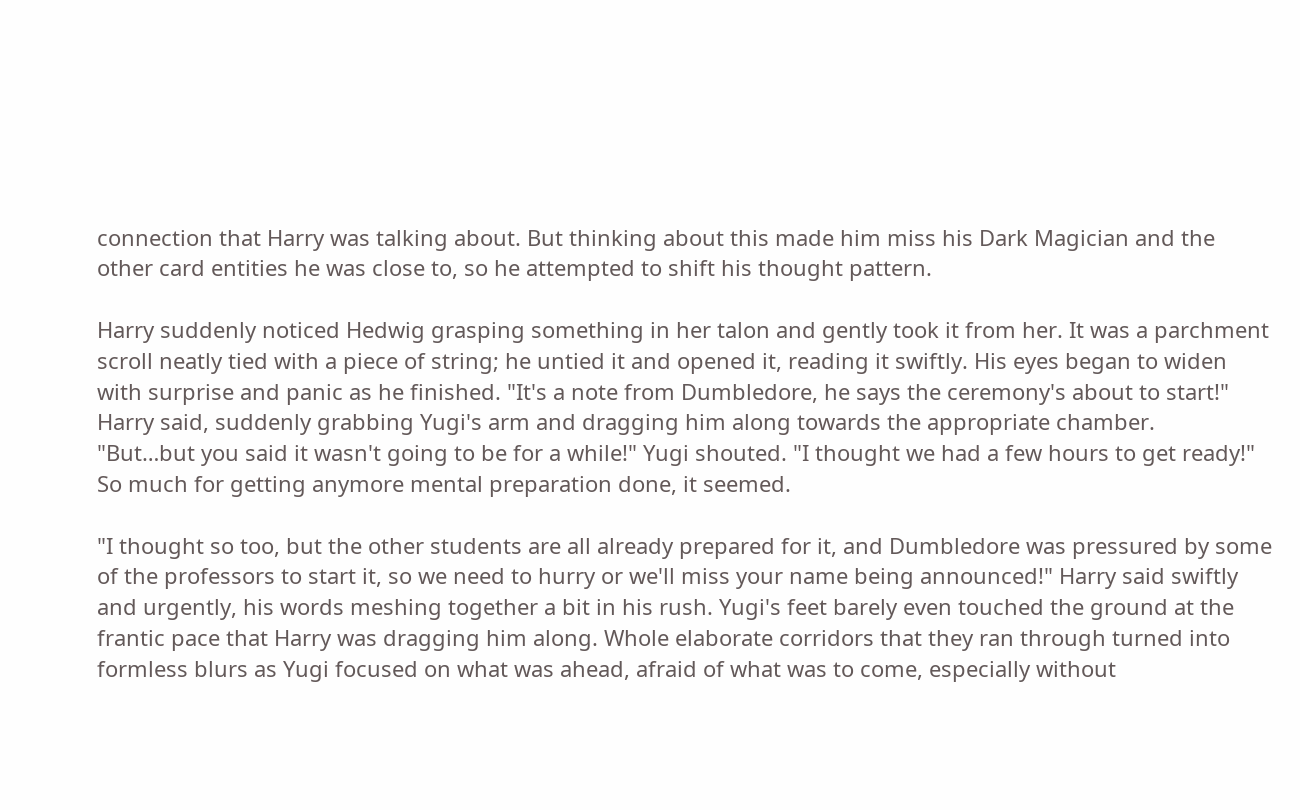connection that Harry was talking about. But thinking about this made him miss his Dark Magician and the other card entities he was close to, so he attempted to shift his thought pattern.

Harry suddenly noticed Hedwig grasping something in her talon and gently took it from her. It was a parchment scroll neatly tied with a piece of string; he untied it and opened it, reading it swiftly. His eyes began to widen with surprise and panic as he finished. "It's a note from Dumbledore, he says the ceremony's about to start!" Harry said, suddenly grabbing Yugi's arm and dragging him along towards the appropriate chamber.
"But…but you said it wasn't going to be for a while!" Yugi shouted. "I thought we had a few hours to get ready!" So much for getting anymore mental preparation done, it seemed.

"I thought so too, but the other students are all already prepared for it, and Dumbledore was pressured by some of the professors to start it, so we need to hurry or we'll miss your name being announced!" Harry said swiftly and urgently, his words meshing together a bit in his rush. Yugi's feet barely even touched the ground at the frantic pace that Harry was dragging him along. Whole elaborate corridors that they ran through turned into formless blurs as Yugi focused on what was ahead, afraid of what was to come, especially without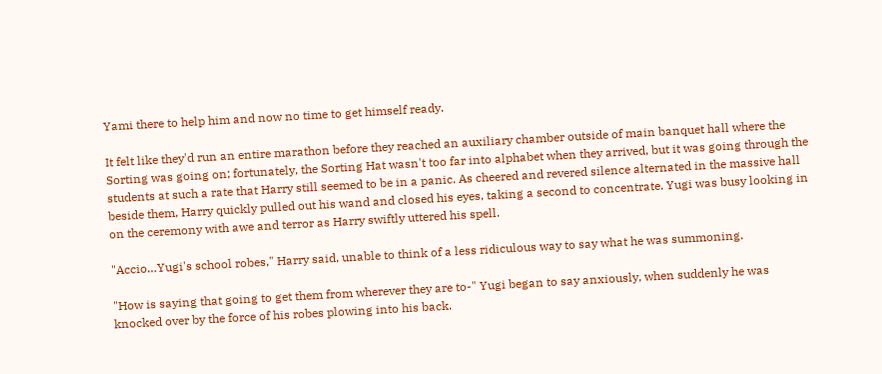Yami there to help him and now no time to get himself ready.

It felt like they'd run an entire marathon before they reached an auxiliary chamber outside of main banquet hall where the Sorting was going on; fortunately, the Sorting Hat wasn't too far into alphabet when they arrived, but it was going through the students at such a rate that Harry still seemed to be in a panic. As cheered and revered silence alternated in the massive hall beside them, Harry quickly pulled out his wand and closed his eyes, taking a second to concentrate. Yugi was busy looking in on the ceremony with awe and terror as Harry swiftly uttered his spell.

"Accio…Yugi's school robes," Harry said, unable to think of a less ridiculous way to say what he was summoning.

"How is saying that going to get them from wherever they are to-" Yugi began to say anxiously, when suddenly he was knocked over by the force of his robes plowing into his back.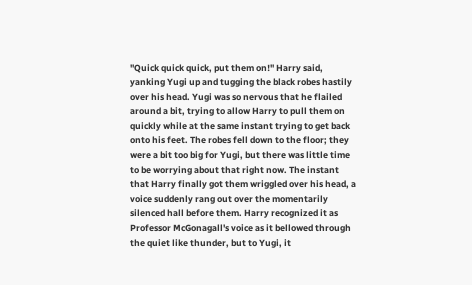"Quick quick quick, put them on!" Harry said, yanking Yugi up and tugging the black robes hastily over his head. Yugi was so nervous that he flailed around a bit, trying to allow Harry to pull them on quickly while at the same instant trying to get back onto his feet. The robes fell down to the floor; they were a bit too big for Yugi, but there was little time to be worrying about that right now. The instant that Harry finally got them wriggled over his head, a voice suddenly rang out over the momentarily silenced hall before them. Harry recognized it as Professor McGonagall's voice as it bellowed through the quiet like thunder, but to Yugi, it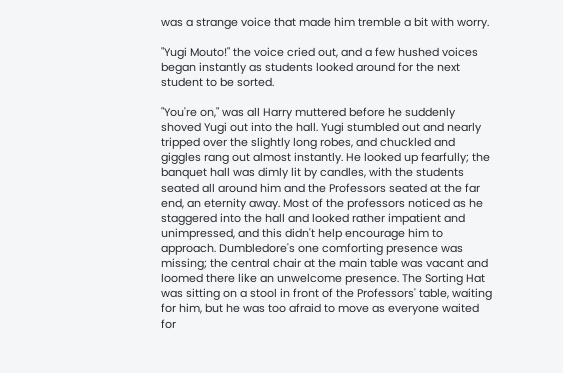was a strange voice that made him tremble a bit with worry.

"Yugi Mouto!" the voice cried out, and a few hushed voices began instantly as students looked around for the next student to be sorted.

"You're on," was all Harry muttered before he suddenly shoved Yugi out into the hall. Yugi stumbled out and nearly tripped over the slightly long robes, and chuckled and giggles rang out almost instantly. He looked up fearfully; the banquet hall was dimly lit by candles, with the students seated all around him and the Professors seated at the far end, an eternity away. Most of the professors noticed as he staggered into the hall and looked rather impatient and unimpressed, and this didn't help encourage him to approach. Dumbledore's one comforting presence was missing; the central chair at the main table was vacant and loomed there like an unwelcome presence. The Sorting Hat was sitting on a stool in front of the Professors' table, waiting for him, but he was too afraid to move as everyone waited for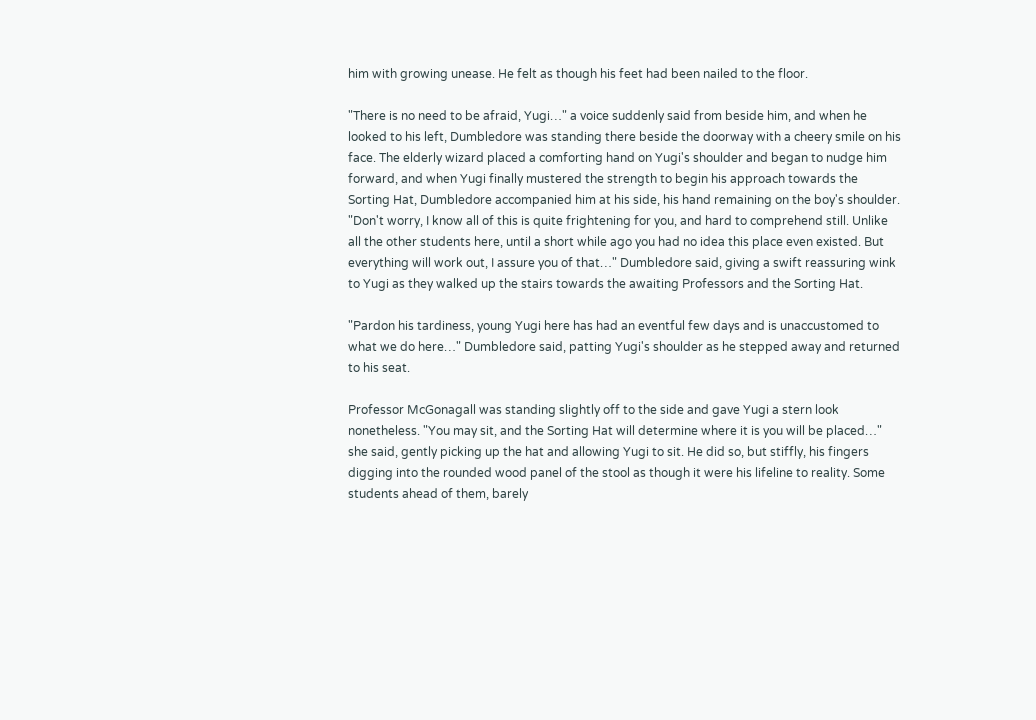him with growing unease. He felt as though his feet had been nailed to the floor.

"There is no need to be afraid, Yugi…" a voice suddenly said from beside him, and when he looked to his left, Dumbledore was standing there beside the doorway with a cheery smile on his face. The elderly wizard placed a comforting hand on Yugi's shoulder and began to nudge him forward, and when Yugi finally mustered the strength to begin his approach towards the Sorting Hat, Dumbledore accompanied him at his side, his hand remaining on the boy's shoulder. "Don't worry, I know all of this is quite frightening for you, and hard to comprehend still. Unlike all the other students here, until a short while ago you had no idea this place even existed. But everything will work out, I assure you of that…" Dumbledore said, giving a swift reassuring wink to Yugi as they walked up the stairs towards the awaiting Professors and the Sorting Hat.

"Pardon his tardiness, young Yugi here has had an eventful few days and is unaccustomed to what we do here…" Dumbledore said, patting Yugi's shoulder as he stepped away and returned to his seat.

Professor McGonagall was standing slightly off to the side and gave Yugi a stern look nonetheless. "You may sit, and the Sorting Hat will determine where it is you will be placed…" she said, gently picking up the hat and allowing Yugi to sit. He did so, but stiffly, his fingers digging into the rounded wood panel of the stool as though it were his lifeline to reality. Some students ahead of them, barely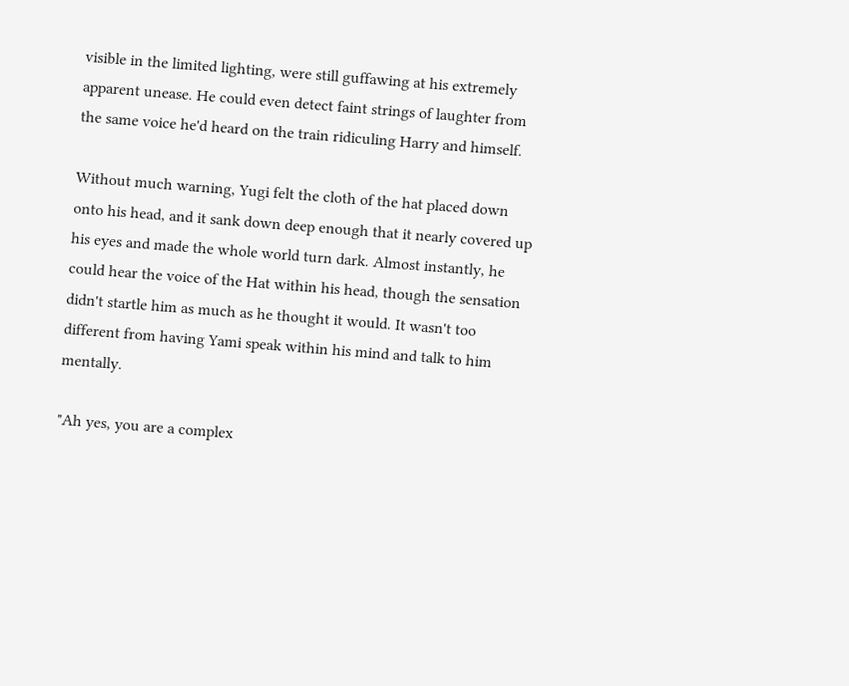visible in the limited lighting, were still guffawing at his extremely apparent unease. He could even detect faint strings of laughter from the same voice he'd heard on the train ridiculing Harry and himself.

Without much warning, Yugi felt the cloth of the hat placed down onto his head, and it sank down deep enough that it nearly covered up his eyes and made the whole world turn dark. Almost instantly, he could hear the voice of the Hat within his head, though the sensation didn't startle him as much as he thought it would. It wasn't too different from having Yami speak within his mind and talk to him mentally.

"Ah yes, you are a complex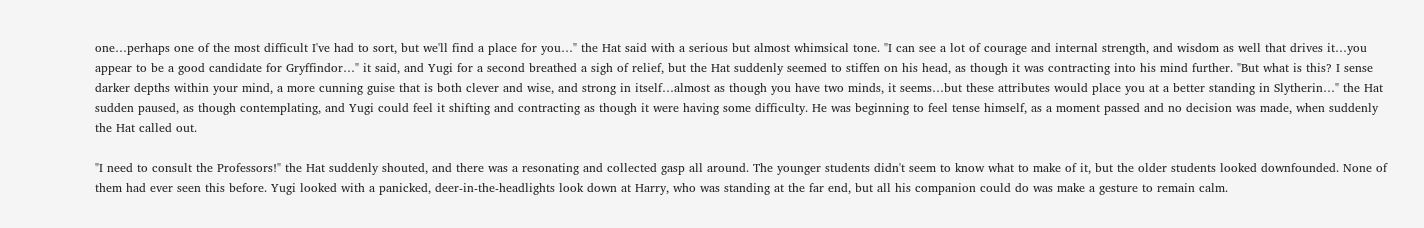one…perhaps one of the most difficult I've had to sort, but we'll find a place for you…" the Hat said with a serious but almost whimsical tone. "I can see a lot of courage and internal strength, and wisdom as well that drives it…you appear to be a good candidate for Gryffindor…" it said, and Yugi for a second breathed a sigh of relief, but the Hat suddenly seemed to stiffen on his head, as though it was contracting into his mind further. "But what is this? I sense darker depths within your mind, a more cunning guise that is both clever and wise, and strong in itself…almost as though you have two minds, it seems…but these attributes would place you at a better standing in Slytherin…" the Hat sudden paused, as though contemplating, and Yugi could feel it shifting and contracting as though it were having some difficulty. He was beginning to feel tense himself, as a moment passed and no decision was made, when suddenly the Hat called out.

"I need to consult the Professors!" the Hat suddenly shouted, and there was a resonating and collected gasp all around. The younger students didn't seem to know what to make of it, but the older students looked downfounded. None of them had ever seen this before. Yugi looked with a panicked, deer-in-the-headlights look down at Harry, who was standing at the far end, but all his companion could do was make a gesture to remain calm.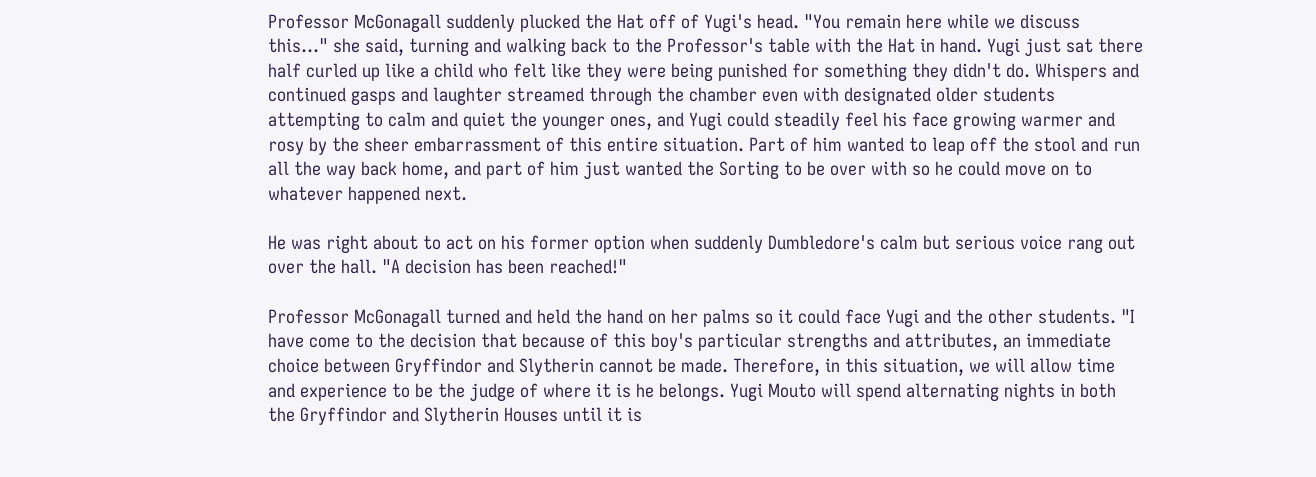Professor McGonagall suddenly plucked the Hat off of Yugi's head. "You remain here while we discuss this…" she said, turning and walking back to the Professor's table with the Hat in hand. Yugi just sat there half curled up like a child who felt like they were being punished for something they didn't do. Whispers and continued gasps and laughter streamed through the chamber even with designated older students attempting to calm and quiet the younger ones, and Yugi could steadily feel his face growing warmer and rosy by the sheer embarrassment of this entire situation. Part of him wanted to leap off the stool and run all the way back home, and part of him just wanted the Sorting to be over with so he could move on to whatever happened next.

He was right about to act on his former option when suddenly Dumbledore's calm but serious voice rang out over the hall. "A decision has been reached!"

Professor McGonagall turned and held the hand on her palms so it could face Yugi and the other students. "I have come to the decision that because of this boy's particular strengths and attributes, an immediate choice between Gryffindor and Slytherin cannot be made. Therefore, in this situation, we will allow time and experience to be the judge of where it is he belongs. Yugi Mouto will spend alternating nights in both the Gryffindor and Slytherin Houses until it is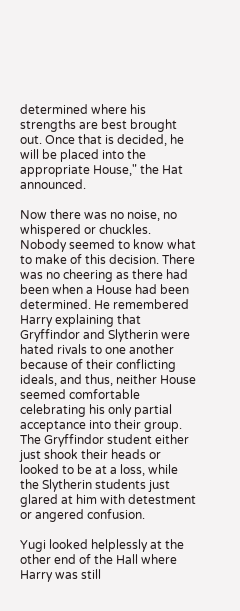determined where his strengths are best brought out. Once that is decided, he will be placed into the appropriate House," the Hat announced.

Now there was no noise, no whispered or chuckles. Nobody seemed to know what to make of this decision. There was no cheering as there had been when a House had been determined. He remembered Harry explaining that Gryffindor and Slytherin were hated rivals to one another because of their conflicting ideals, and thus, neither House seemed comfortable celebrating his only partial acceptance into their group. The Gryffindor student either just shook their heads or looked to be at a loss, while the Slytherin students just glared at him with detestment or angered confusion.

Yugi looked helplessly at the other end of the Hall where Harry was still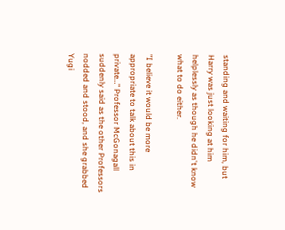standing and waiting for him, but Harry was just looking at him helplessly as though he didn't know what to do either.

"I believe it would be more appropriate to talk about this in private…" Professor McGonagall suddenly said as the other Professors nodded and stood, and she grabbed Yugi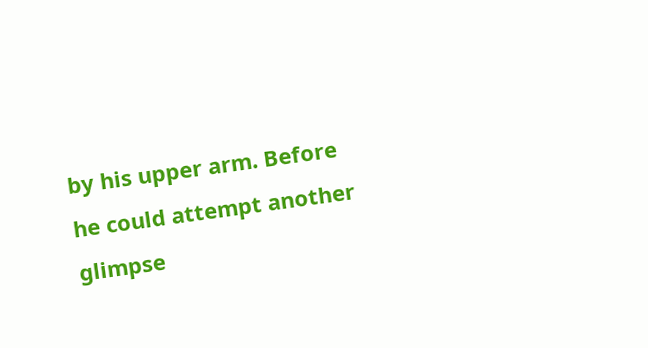by his upper arm. Before he could attempt another glimpse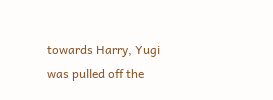towards Harry, Yugi was pulled off the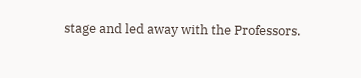stage and led away with the Professors.